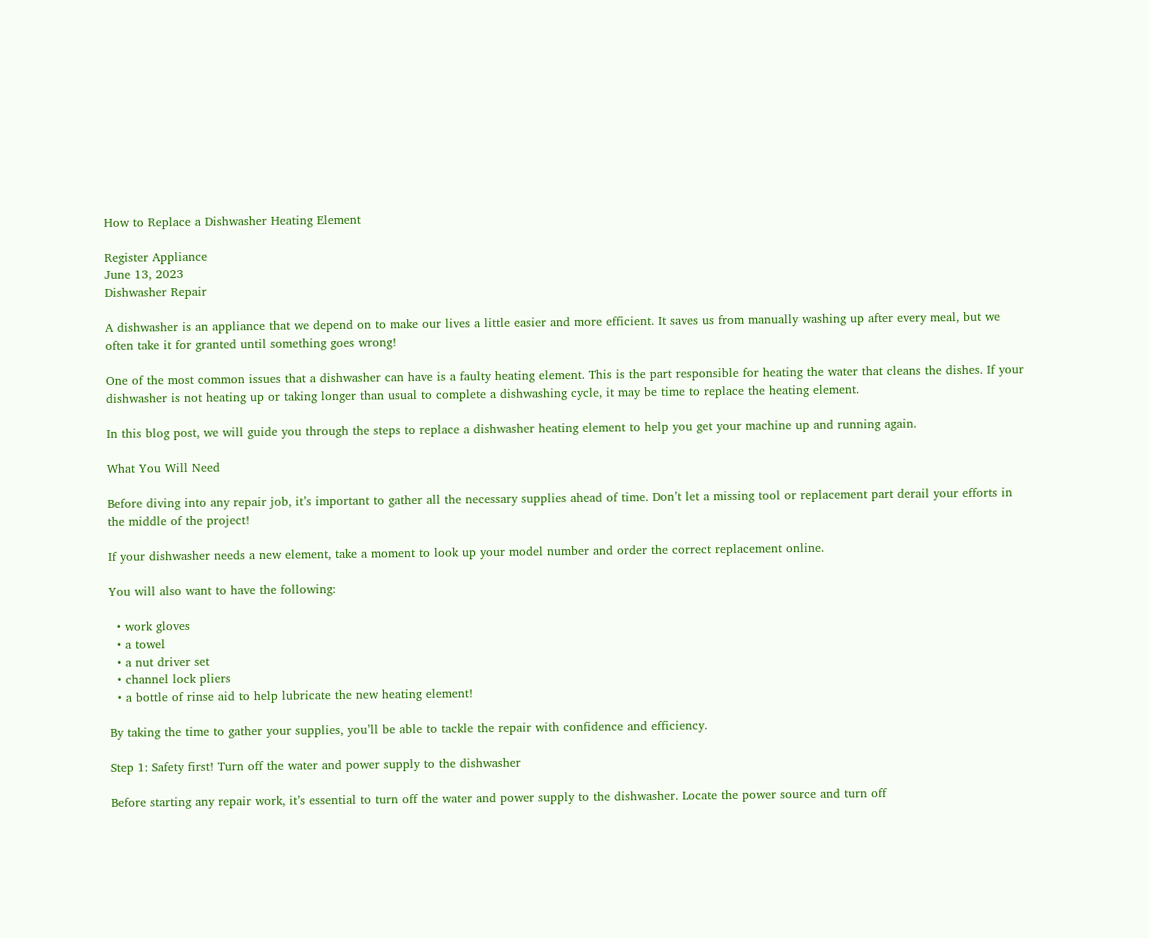How to Replace a Dishwasher Heating Element

Register Appliance
June 13, 2023
Dishwasher Repair

A dishwasher is an appliance that we depend on to make our lives a little easier and more efficient. It saves us from manually washing up after every meal, but we often take it for granted until something goes wrong!

One of the most common issues that a dishwasher can have is a faulty heating element. This is the part responsible for heating the water that cleans the dishes. If your dishwasher is not heating up or taking longer than usual to complete a dishwashing cycle, it may be time to replace the heating element.

In this blog post, we will guide you through the steps to replace a dishwasher heating element to help you get your machine up and running again.

What You Will Need

Before diving into any repair job, it’s important to gather all the necessary supplies ahead of time. Don’t let a missing tool or replacement part derail your efforts in the middle of the project!

If your dishwasher needs a new element, take a moment to look up your model number and order the correct replacement online.

You will also want to have the following:

  • work gloves
  • a towel
  • a nut driver set
  • channel lock pliers
  • a bottle of rinse aid to help lubricate the new heating element!

By taking the time to gather your supplies, you’ll be able to tackle the repair with confidence and efficiency.

Step 1: Safety first! Turn off the water and power supply to the dishwasher

Before starting any repair work, it’s essential to turn off the water and power supply to the dishwasher. Locate the power source and turn off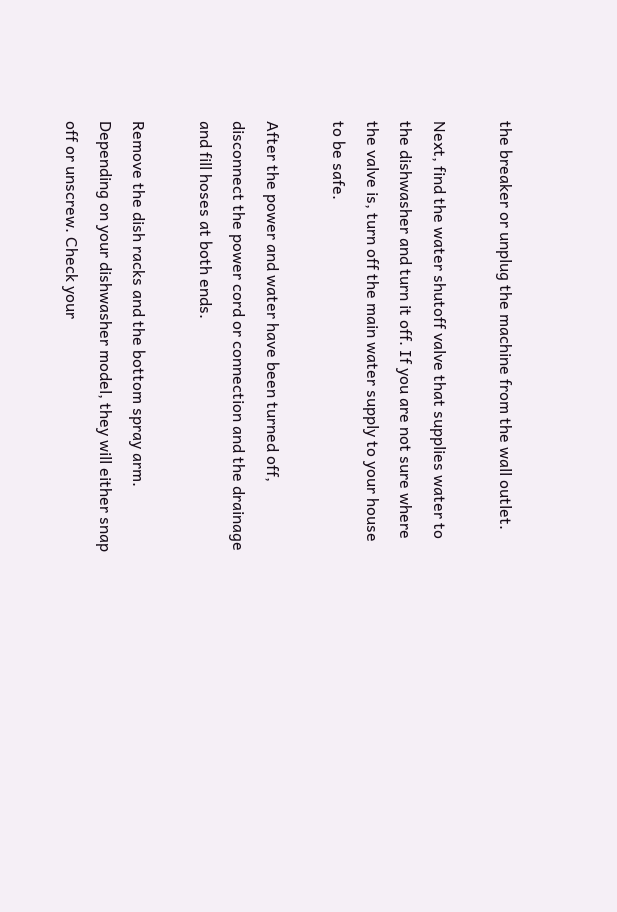the breaker or unplug the machine from the wall outlet.

Next, find the water shutoff valve that supplies water to the dishwasher and turn it off. If you are not sure where the valve is, turn off the main water supply to your house to be safe.

After the power and water have been turned off, disconnect the power cord or connection and the drainage and fill hoses at both ends.

Remove the dish racks and the bottom spray arm. Depending on your dishwasher model, they will either snap off or unscrew. Check your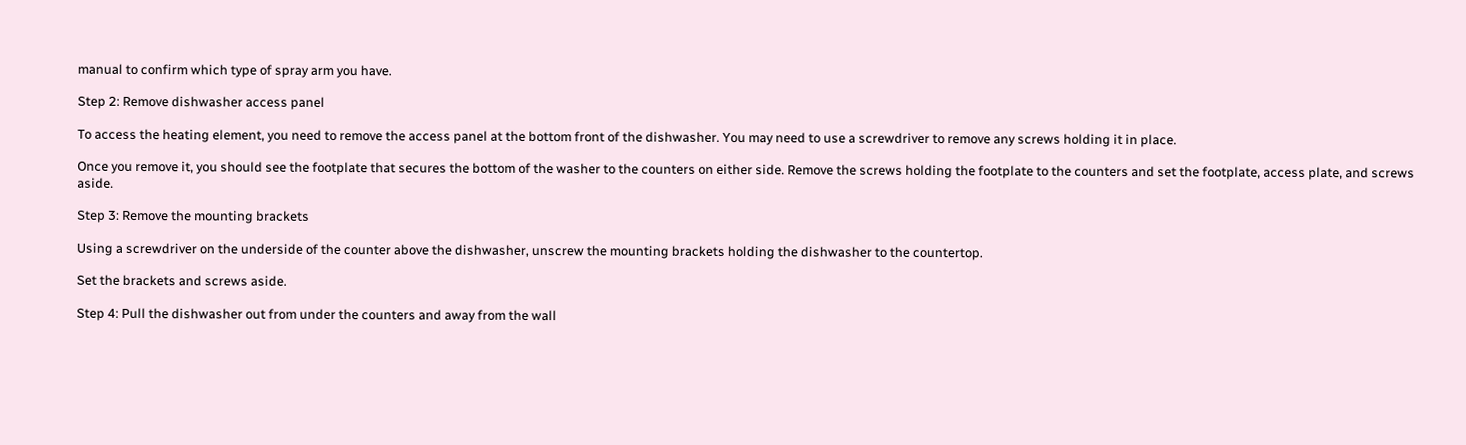manual to confirm which type of spray arm you have.

Step 2: Remove dishwasher access panel

To access the heating element, you need to remove the access panel at the bottom front of the dishwasher. You may need to use a screwdriver to remove any screws holding it in place.

Once you remove it, you should see the footplate that secures the bottom of the washer to the counters on either side. Remove the screws holding the footplate to the counters and set the footplate, access plate, and screws aside.

Step 3: Remove the mounting brackets

Using a screwdriver on the underside of the counter above the dishwasher, unscrew the mounting brackets holding the dishwasher to the countertop.

Set the brackets and screws aside.

Step 4: Pull the dishwasher out from under the counters and away from the wall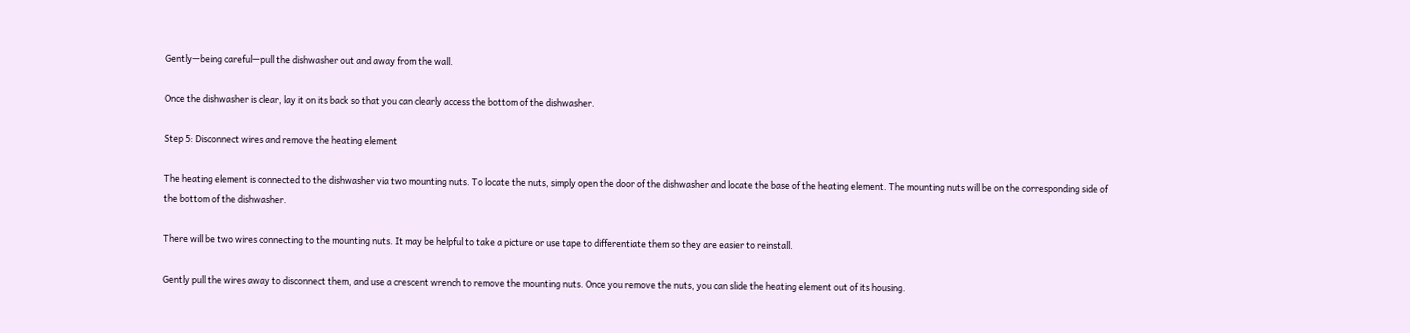Gently—being careful—pull the dishwasher out and away from the wall.

Once the dishwasher is clear, lay it on its back so that you can clearly access the bottom of the dishwasher.

Step 5: Disconnect wires and remove the heating element

The heating element is connected to the dishwasher via two mounting nuts. To locate the nuts, simply open the door of the dishwasher and locate the base of the heating element. The mounting nuts will be on the corresponding side of the bottom of the dishwasher.

There will be two wires connecting to the mounting nuts. It may be helpful to take a picture or use tape to differentiate them so they are easier to reinstall.

Gently pull the wires away to disconnect them, and use a crescent wrench to remove the mounting nuts. Once you remove the nuts, you can slide the heating element out of its housing.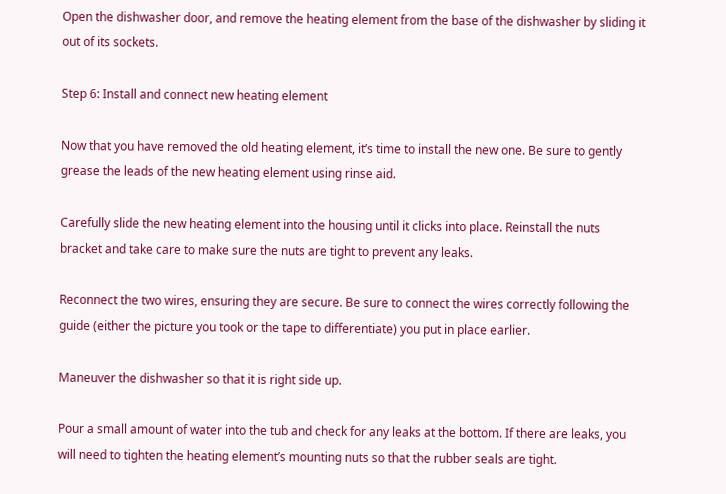Open the dishwasher door, and remove the heating element from the base of the dishwasher by sliding it out of its sockets.

Step 6: Install and connect new heating element

Now that you have removed the old heating element, it’s time to install the new one. Be sure to gently grease the leads of the new heating element using rinse aid.

Carefully slide the new heating element into the housing until it clicks into place. Reinstall the nuts bracket and take care to make sure the nuts are tight to prevent any leaks.

Reconnect the two wires, ensuring they are secure. Be sure to connect the wires correctly following the guide (either the picture you took or the tape to differentiate) you put in place earlier.

Maneuver the dishwasher so that it is right side up.

Pour a small amount of water into the tub and check for any leaks at the bottom. If there are leaks, you will need to tighten the heating element’s mounting nuts so that the rubber seals are tight.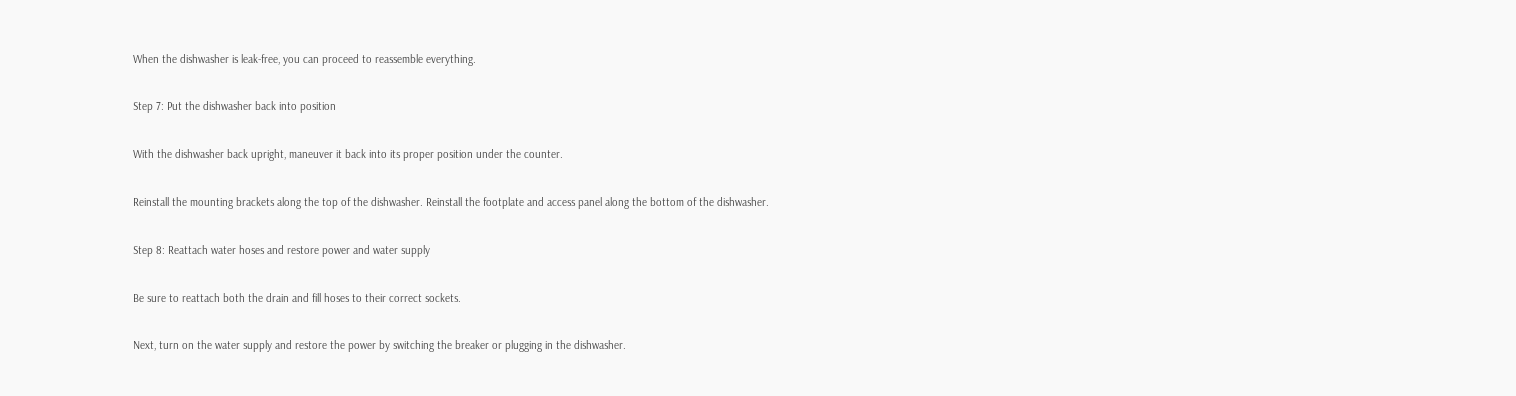When the dishwasher is leak-free, you can proceed to reassemble everything.

Step 7: Put the dishwasher back into position

With the dishwasher back upright, maneuver it back into its proper position under the counter.

Reinstall the mounting brackets along the top of the dishwasher. Reinstall the footplate and access panel along the bottom of the dishwasher.

Step 8: Reattach water hoses and restore power and water supply

Be sure to reattach both the drain and fill hoses to their correct sockets.

Next, turn on the water supply and restore the power by switching the breaker or plugging in the dishwasher.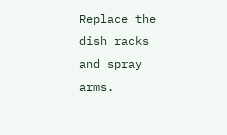Replace the dish racks and spray arms.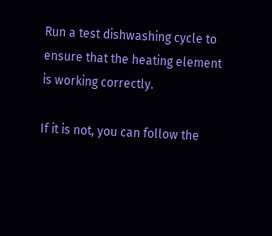Run a test dishwashing cycle to ensure that the heating element is working correctly.

If it is not, you can follow the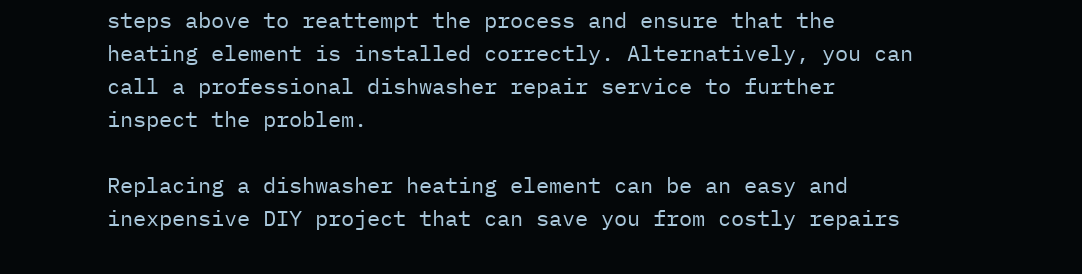steps above to reattempt the process and ensure that the heating element is installed correctly. Alternatively, you can call a professional dishwasher repair service to further inspect the problem.

Replacing a dishwasher heating element can be an easy and inexpensive DIY project that can save you from costly repairs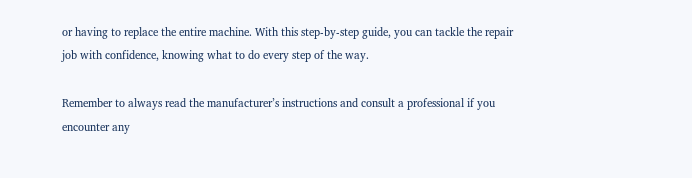or having to replace the entire machine. With this step-by-step guide, you can tackle the repair job with confidence, knowing what to do every step of the way.

Remember to always read the manufacturer’s instructions and consult a professional if you encounter any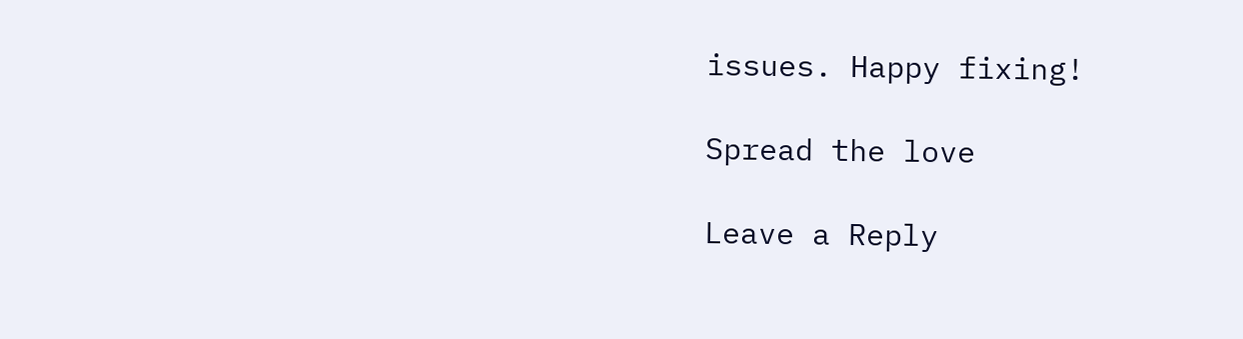issues. Happy fixing!

Spread the love

Leave a Reply